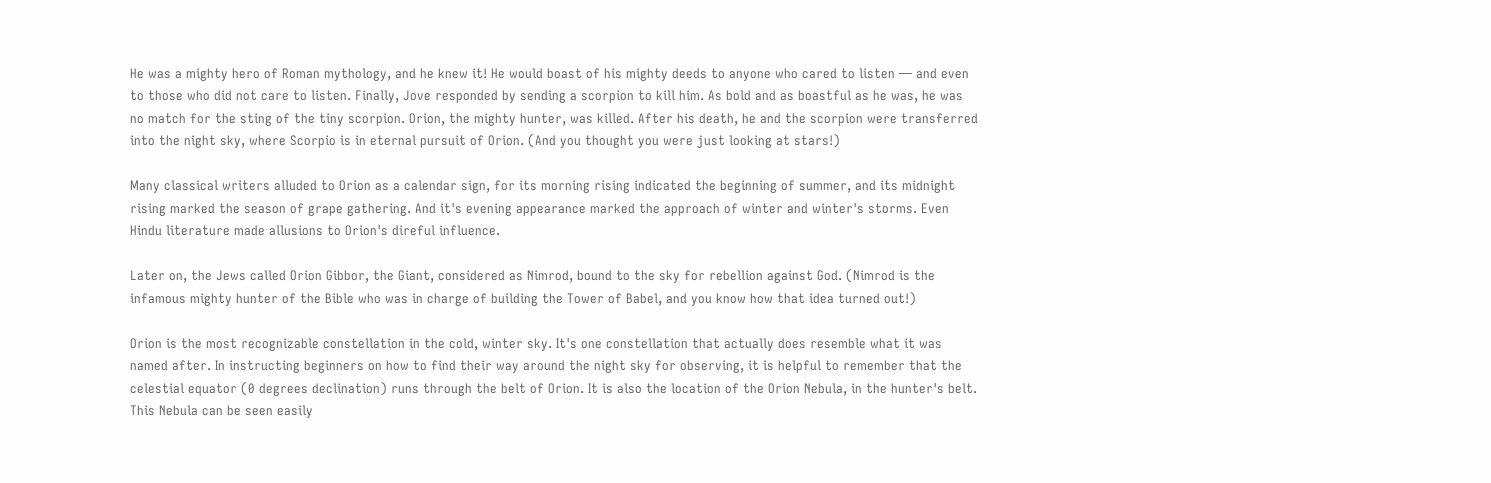He was a mighty hero of Roman mythology, and he knew it! He would boast of his mighty deeds to anyone who cared to listen — and even to those who did not care to listen. Finally, Jove responded by sending a scorpion to kill him. As bold and as boastful as he was, he was no match for the sting of the tiny scorpion. Orion, the mighty hunter, was killed. After his death, he and the scorpion were transferred into the night sky, where Scorpio is in eternal pursuit of Orion. (And you thought you were just looking at stars!)

Many classical writers alluded to Orion as a calendar sign, for its morning rising indicated the beginning of summer, and its midnight rising marked the season of grape gathering. And it's evening appearance marked the approach of winter and winter's storms. Even Hindu literature made allusions to Orion's direful influence.

Later on, the Jews called Orion Gibbor, the Giant, considered as Nimrod, bound to the sky for rebellion against God. (Nimrod is the infamous mighty hunter of the Bible who was in charge of building the Tower of Babel, and you know how that idea turned out!)

Orion is the most recognizable constellation in the cold, winter sky. It's one constellation that actually does resemble what it was named after. In instructing beginners on how to find their way around the night sky for observing, it is helpful to remember that the celestial equator (0 degrees declination) runs through the belt of Orion. It is also the location of the Orion Nebula, in the hunter's belt. This Nebula can be seen easily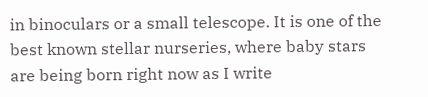in binoculars or a small telescope. It is one of the best known stellar nurseries, where baby stars are being born right now as I write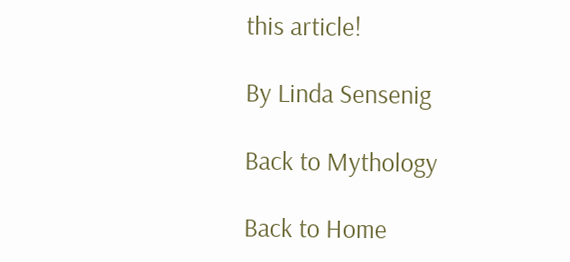this article!

By Linda Sensenig

Back to Mythology

Back to Home